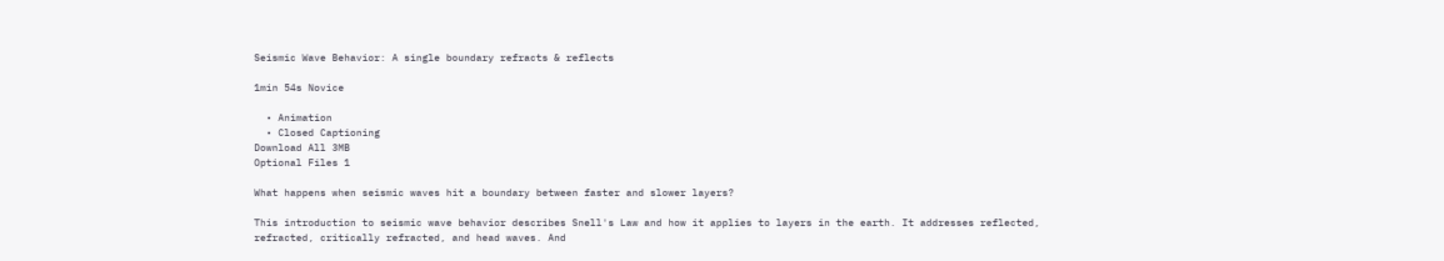Seismic Wave Behavior: A single boundary refracts & reflects

1min 54s Novice

  • Animation
  • Closed Captioning
Download All 3MB
Optional Files 1

What happens when seismic waves hit a boundary between faster and slower layers?

This introduction to seismic wave behavior describes Snell's Law and how it applies to layers in the earth. It addresses reflected, refracted, critically refracted, and head waves. And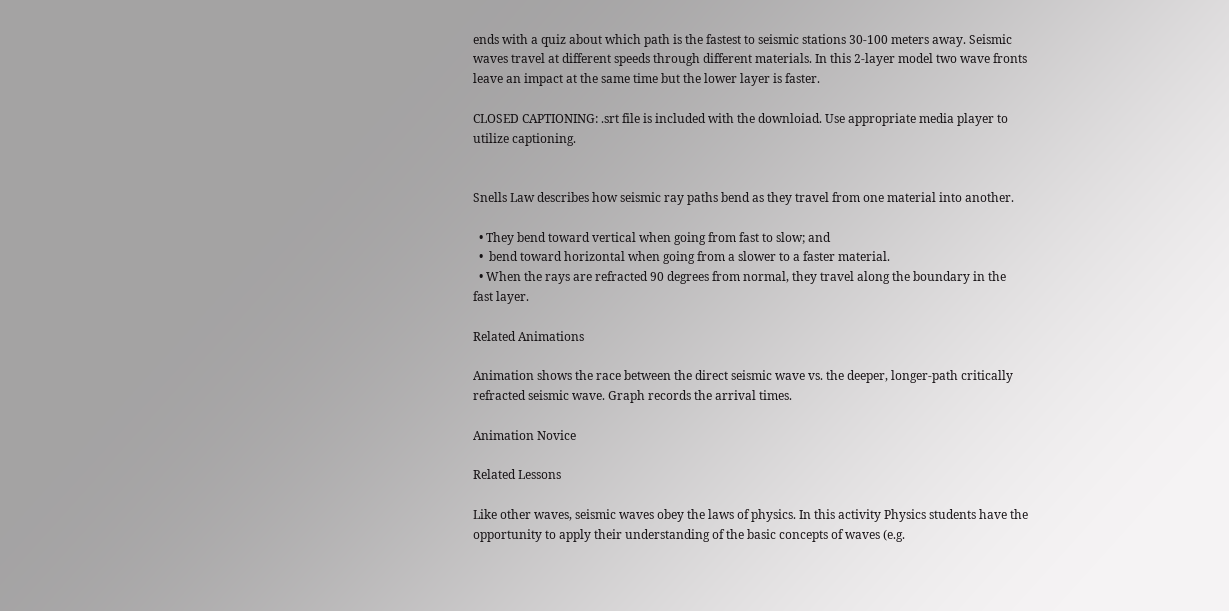ends with a quiz about which path is the fastest to seismic stations 30-100 meters away. Seismic waves travel at different speeds through different materials. In this 2-layer model two wave fronts leave an impact at the same time but the lower layer is faster.

CLOSED CAPTIONING: .srt file is included with the downloiad. Use appropriate media player to utilize captioning.


Snells Law describes how seismic ray paths bend as they travel from one material into another.

  • They bend toward vertical when going from fast to slow; and
  •  bend toward horizontal when going from a slower to a faster material.
  • When the rays are refracted 90 degrees from normal, they travel along the boundary in the fast layer.

Related Animations

Animation shows the race between the direct seismic wave vs. the deeper, longer-path critically refracted seismic wave. Graph records the arrival times.

Animation Novice

Related Lessons

Like other waves, seismic waves obey the laws of physics. In this activity Physics students have the opportunity to apply their understanding of the basic concepts of waves (e.g.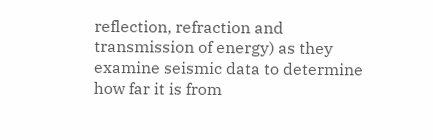reflection, refraction and transmission of energy) as they examine seismic data to determine how far it is from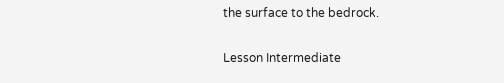the surface to the bedrock.

Lesson Intermediate